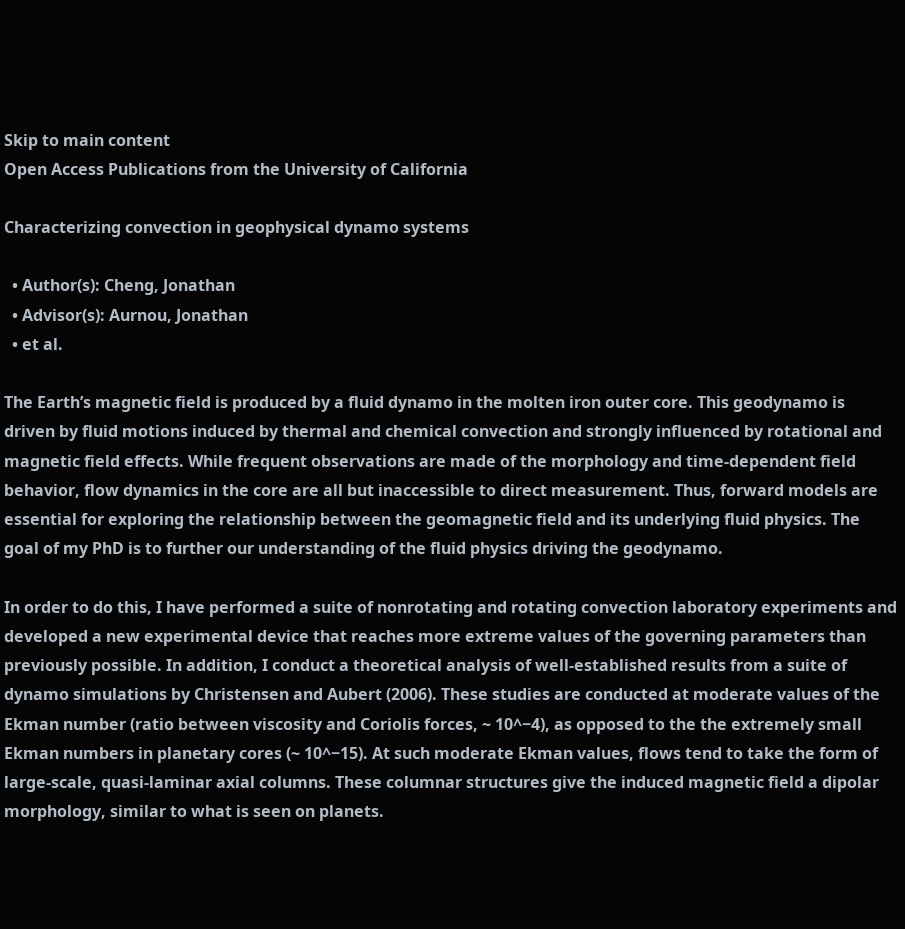Skip to main content
Open Access Publications from the University of California

Characterizing convection in geophysical dynamo systems

  • Author(s): Cheng, Jonathan
  • Advisor(s): Aurnou, Jonathan
  • et al.

The Earth’s magnetic field is produced by a fluid dynamo in the molten iron outer core. This geodynamo is driven by fluid motions induced by thermal and chemical convection and strongly influenced by rotational and magnetic field effects. While frequent observations are made of the morphology and time-dependent field behavior, flow dynamics in the core are all but inaccessible to direct measurement. Thus, forward models are essential for exploring the relationship between the geomagnetic field and its underlying fluid physics. The goal of my PhD is to further our understanding of the fluid physics driving the geodynamo.

In order to do this, I have performed a suite of nonrotating and rotating convection laboratory experiments and developed a new experimental device that reaches more extreme values of the governing parameters than previously possible. In addition, I conduct a theoretical analysis of well-established results from a suite of dynamo simulations by Christensen and Aubert (2006). These studies are conducted at moderate values of the Ekman number (ratio between viscosity and Coriolis forces, ~ 10^−4), as opposed to the the extremely small Ekman numbers in planetary cores (~ 10^−15). At such moderate Ekman values, flows tend to take the form of large-scale, quasi-laminar axial columns. These columnar structures give the induced magnetic field a dipolar morphology, similar to what is seen on planets.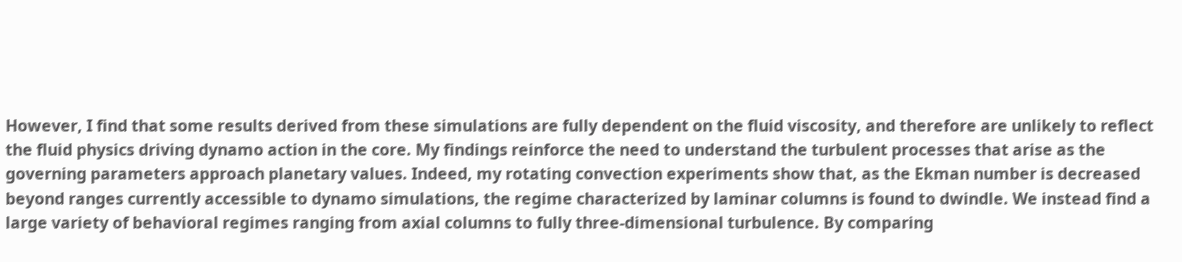However, I find that some results derived from these simulations are fully dependent on the fluid viscosity, and therefore are unlikely to reflect the fluid physics driving dynamo action in the core. My findings reinforce the need to understand the turbulent processes that arise as the governing parameters approach planetary values. Indeed, my rotating convection experiments show that, as the Ekman number is decreased beyond ranges currently accessible to dynamo simulations, the regime characterized by laminar columns is found to dwindle. We instead find a large variety of behavioral regimes ranging from axial columns to fully three-dimensional turbulence. By comparing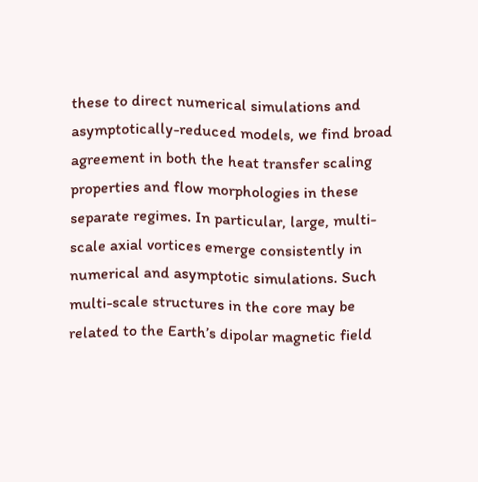these to direct numerical simulations and asymptotically-reduced models, we find broad agreement in both the heat transfer scaling properties and flow morphologies in these separate regimes. In particular, large, multi-scale axial vortices emerge consistently in numerical and asymptotic simulations. Such multi-scale structures in the core may be related to the Earth’s dipolar magnetic field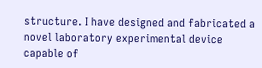structure. I have designed and fabricated a novel laboratory experimental device capable of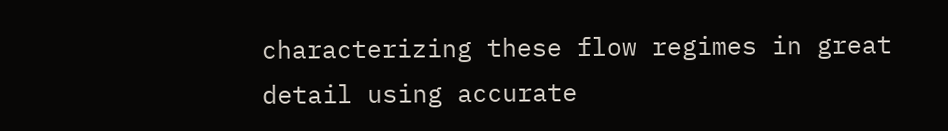characterizing these flow regimes in great detail using accurate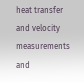heat transfer and velocity measurements and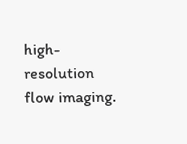high-resolution flow imaging.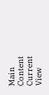Main Content
Current View